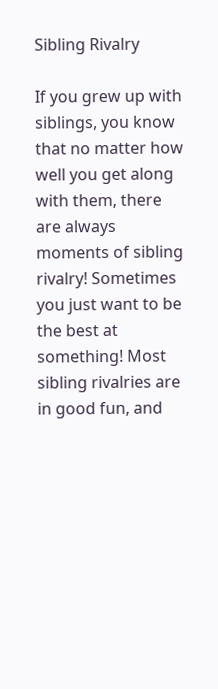Sibling Rivalry

If you grew up with siblings, you know that no matter how well you get along with them, there are always moments of sibling rivalry! Sometimes you just want to be the best at something! Most sibling rivalries are in good fun, and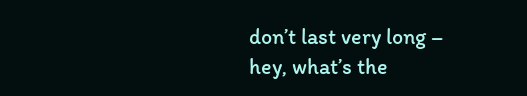don’t last very long – hey, what’s the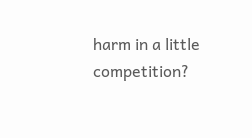harm in a little competition?